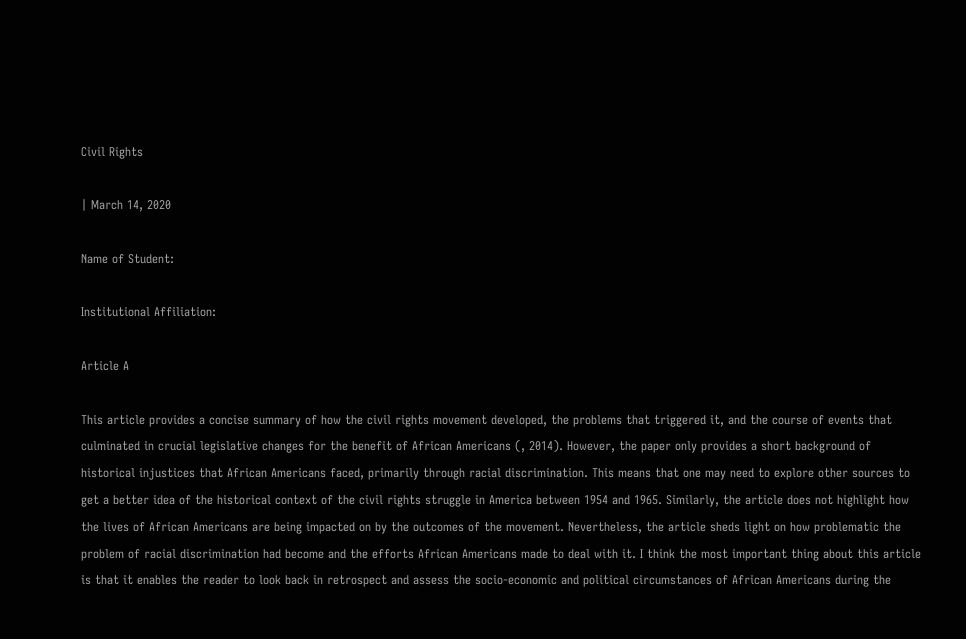Civil Rights

| March 14, 2020

Name of Student:

Institutional Affiliation:

Article A

This article provides a concise summary of how the civil rights movement developed, the problems that triggered it, and the course of events that culminated in crucial legislative changes for the benefit of African Americans (, 2014). However, the paper only provides a short background of historical injustices that African Americans faced, primarily through racial discrimination. This means that one may need to explore other sources to get a better idea of the historical context of the civil rights struggle in America between 1954 and 1965. Similarly, the article does not highlight how the lives of African Americans are being impacted on by the outcomes of the movement. Nevertheless, the article sheds light on how problematic the problem of racial discrimination had become and the efforts African Americans made to deal with it. I think the most important thing about this article is that it enables the reader to look back in retrospect and assess the socio-economic and political circumstances of African Americans during the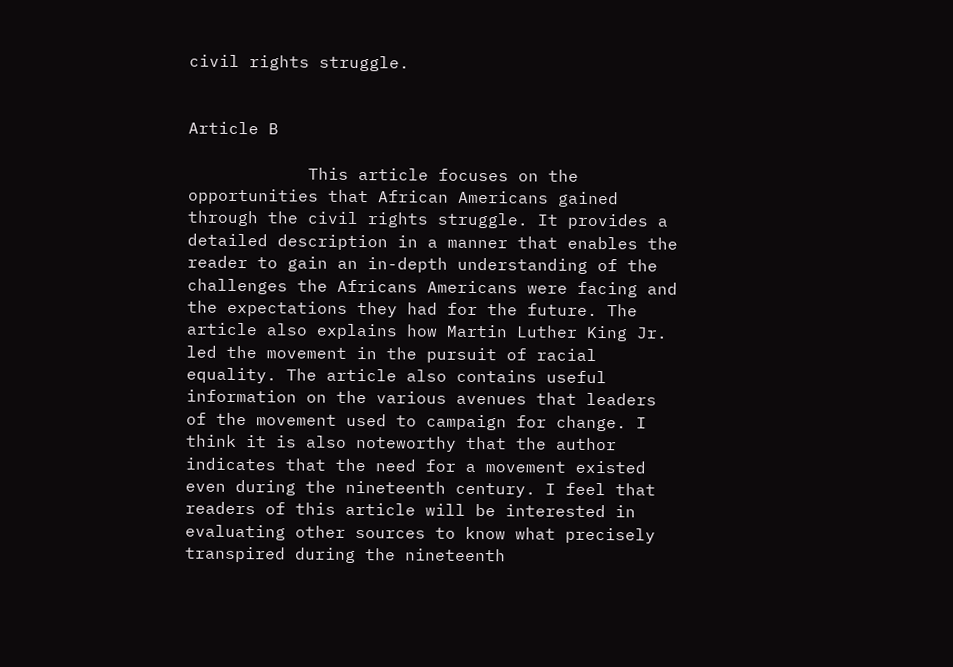civil rights struggle.


Article B

            This article focuses on the opportunities that African Americans gained through the civil rights struggle. It provides a detailed description in a manner that enables the reader to gain an in-depth understanding of the challenges the Africans Americans were facing and the expectations they had for the future. The article also explains how Martin Luther King Jr. led the movement in the pursuit of racial equality. The article also contains useful information on the various avenues that leaders of the movement used to campaign for change. I think it is also noteworthy that the author indicates that the need for a movement existed even during the nineteenth century. I feel that readers of this article will be interested in evaluating other sources to know what precisely transpired during the nineteenth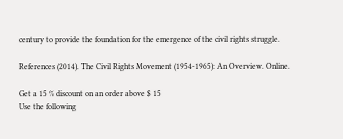century to provide the foundation for the emergence of the civil rights struggle.

References (2014). The Civil Rights Movement (1954-1965): An Overview. Online.

Get a 15 % discount on an order above $ 15
Use the following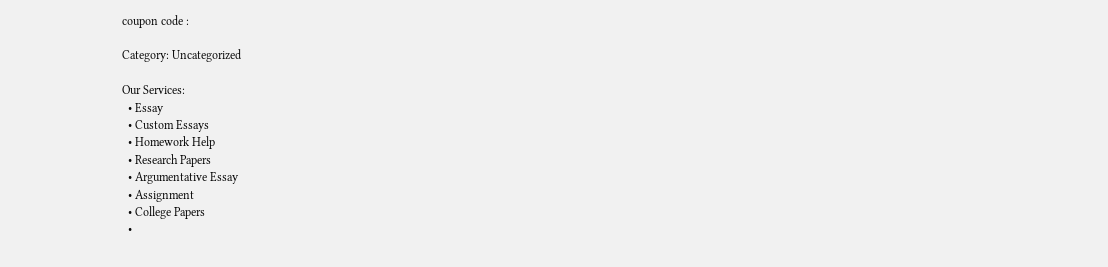coupon code :

Category: Uncategorized

Our Services:
  • Essay
  • Custom Essays
  • Homework Help
  • Research Papers
  • Argumentative Essay
  • Assignment
  • College Papers
  •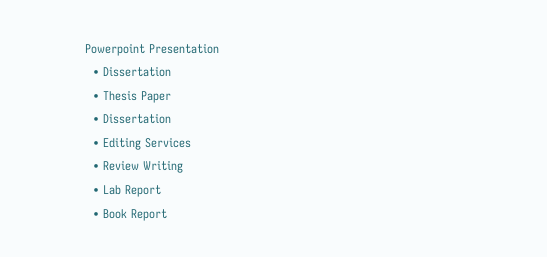Powerpoint Presentation
  • Dissertation
  • Thesis Paper
  • Dissertation
  • Editing Services
  • Review Writing
  • Lab Report
  • Book Report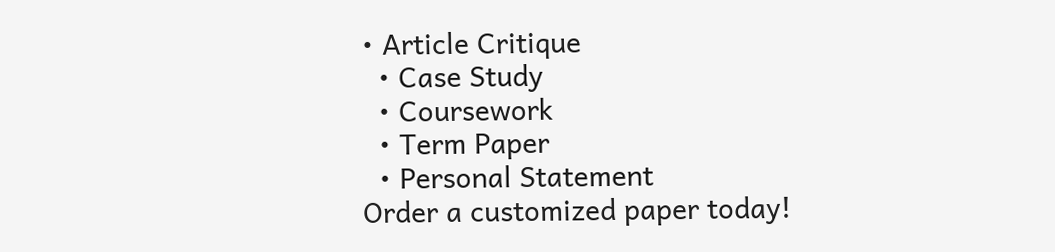• Article Critique
  • Case Study
  • Coursework
  • Term Paper
  • Personal Statement
Order a customized paper today!